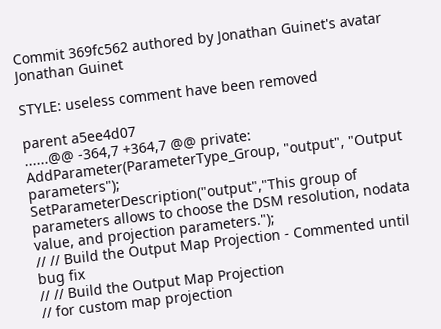Commit 369fc562 authored by Jonathan Guinet's avatar Jonathan Guinet

STYLE: useless comment have been removed

parent a5ee4d07
......@@ -364,7 +364,7 @@ private:
AddParameter(ParameterType_Group, "output", "Output parameters");
SetParameterDescription("output","This group of parameters allows to choose the DSM resolution, nodata value, and projection parameters.");
// // Build the Output Map Projection - Commented until bug fix
// // Build the Output Map Projection
// for custom map projection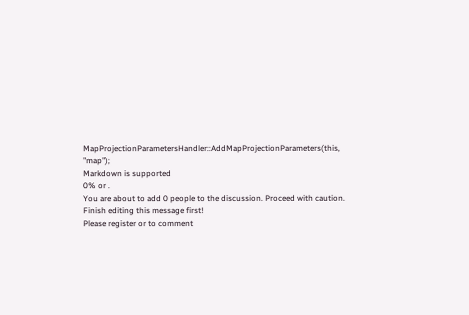MapProjectionParametersHandler::AddMapProjectionParameters(this, "map");
Markdown is supported
0% or .
You are about to add 0 people to the discussion. Proceed with caution.
Finish editing this message first!
Please register or to comment